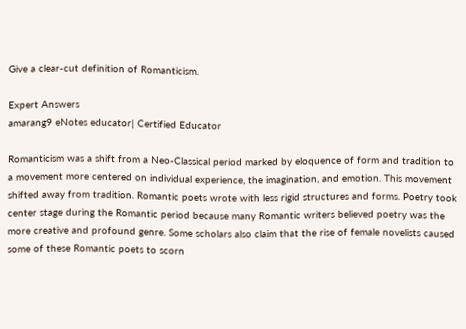Give a clear-cut definition of Romanticism.

Expert Answers
amarang9 eNotes educator| Certified Educator

Romanticism was a shift from a Neo-Classical period marked by eloquence of form and tradition to a movement more centered on individual experience, the imagination, and emotion. This movement shifted away from tradition. Romantic poets wrote with less rigid structures and forms. Poetry took center stage during the Romantic period because many Romantic writers believed poetry was the more creative and profound genre. Some scholars also claim that the rise of female novelists caused some of these Romantic poets to scorn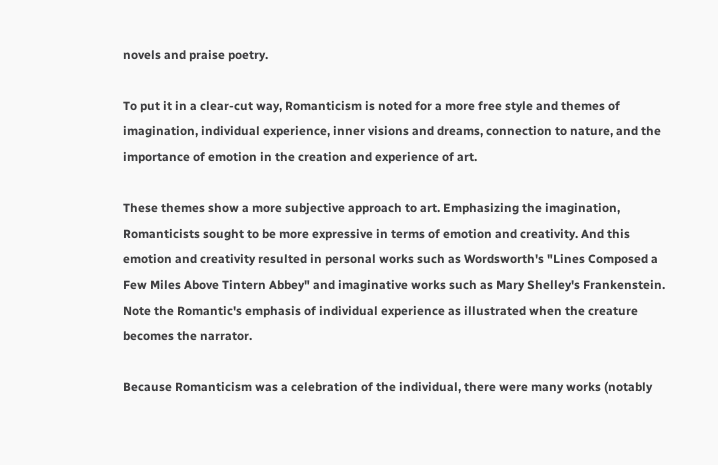novels and praise poetry.

To put it in a clear-cut way, Romanticism is noted for a more free style and themes of imagination, individual experience, inner visions and dreams, connection to nature, and the importance of emotion in the creation and experience of art.

These themes show a more subjective approach to art. Emphasizing the imagination, Romanticists sought to be more expressive in terms of emotion and creativity. And this emotion and creativity resulted in personal works such as Wordsworth's "Lines Composed a Few Miles Above Tintern Abbey" and imaginative works such as Mary Shelley's Frankenstein. Note the Romantic's emphasis of individual experience as illustrated when the creature becomes the narrator.

Because Romanticism was a celebration of the individual, there were many works (notably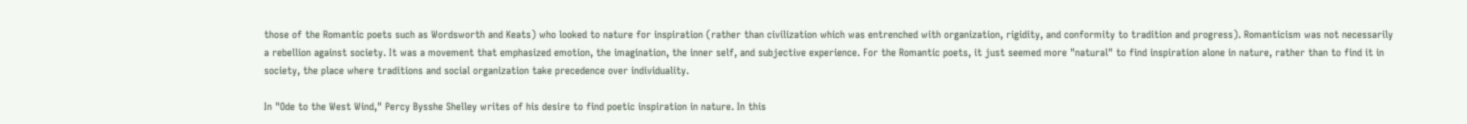those of the Romantic poets such as Wordsworth and Keats) who looked to nature for inspiration (rather than civilization which was entrenched with organization, rigidity, and conformity to tradition and progress). Romanticism was not necessarily a rebellion against society. It was a movement that emphasized emotion, the imagination, the inner self, and subjective experience. For the Romantic poets, it just seemed more "natural" to find inspiration alone in nature, rather than to find it in society, the place where traditions and social organization take precedence over individuality.

In "Ode to the West Wind," Percy Bysshe Shelley writes of his desire to find poetic inspiration in nature. In this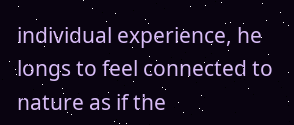individual experience, he longs to feel connected to nature as if the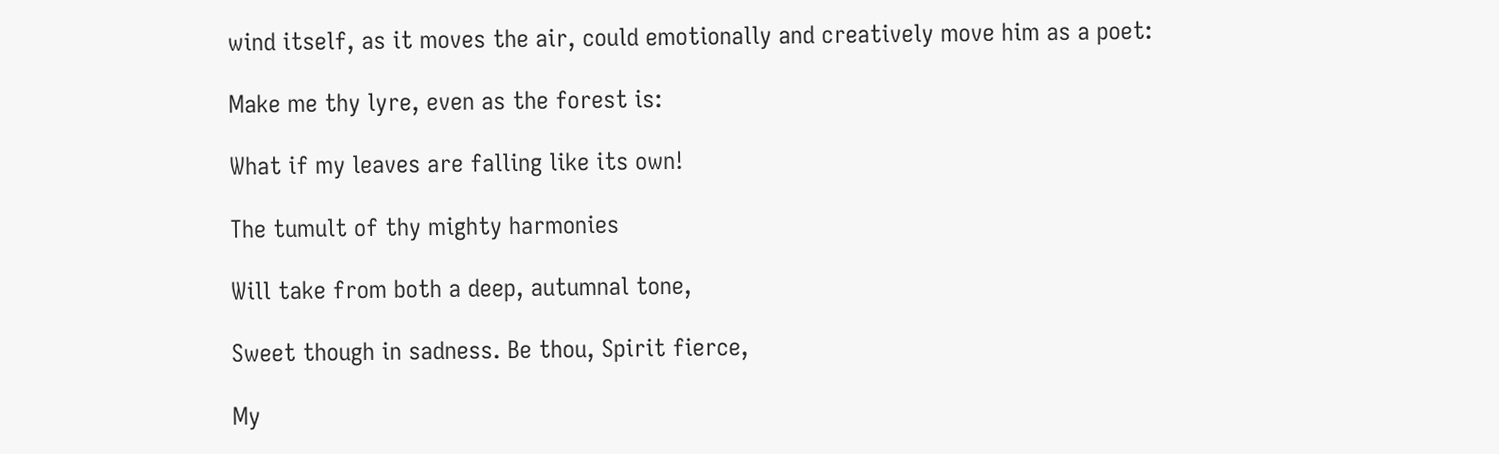wind itself, as it moves the air, could emotionally and creatively move him as a poet:

Make me thy lyre, even as the forest is:

What if my leaves are falling like its own!

The tumult of thy mighty harmonies

Will take from both a deep, autumnal tone,

Sweet though in sadness. Be thou, Spirit fierce,

My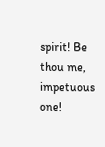spirit! Be thou me, impetuous one!